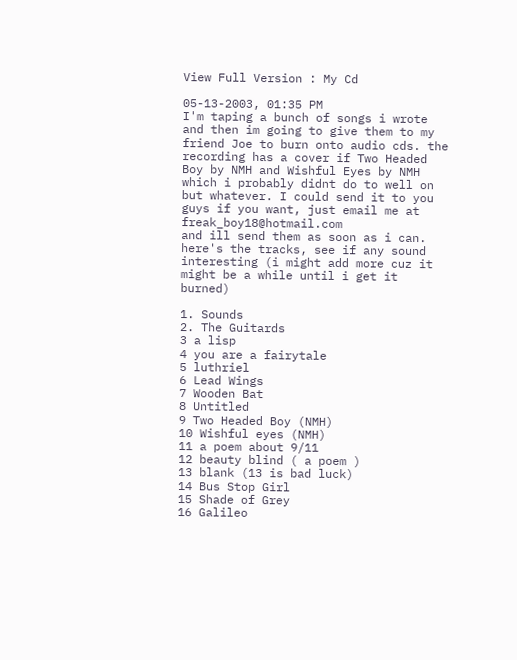View Full Version : My Cd

05-13-2003, 01:35 PM
I'm taping a bunch of songs i wrote and then im going to give them to my friend Joe to burn onto audio cds. the recording has a cover if Two Headed Boy by NMH and Wishful Eyes by NMH which i probably didnt do to well on but whatever. I could send it to you guys if you want, just email me at freak_boy18@hotmail.com
and ill send them as soon as i can.
here's the tracks, see if any sound interesting (i might add more cuz it might be a while until i get it burned)

1. Sounds
2. The Guitards
3 a lisp
4 you are a fairytale
5 luthriel
6 Lead Wings
7 Wooden Bat
8 Untitled
9 Two Headed Boy (NMH)
10 Wishful eyes (NMH)
11 a poem about 9/11
12 beauty blind ( a poem )
13 blank (13 is bad luck)
14 Bus Stop Girl
15 Shade of Grey
16 Galileo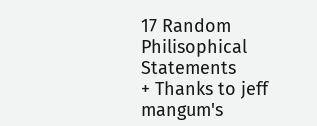17 Random Philisophical Statements
+ Thanks to jeff mangum's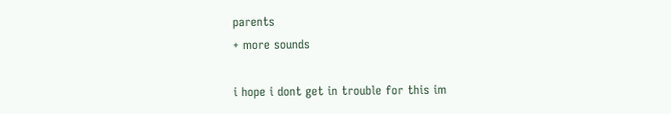parents
+ more sounds

i hope i dont get in trouble for this im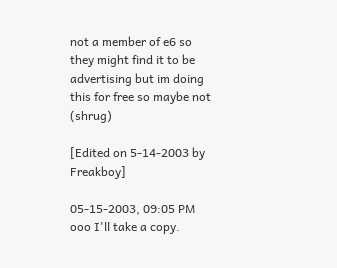not a member of e6 so they might find it to be advertising but im doing this for free so maybe not (shrug)

[Edited on 5-14-2003 by Freakboy]

05-15-2003, 09:05 PM
ooo I'll take a copy.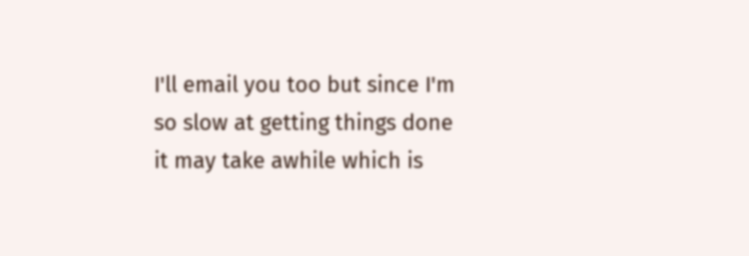I'll email you too but since I'm so slow at getting things done it may take awhile which is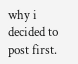why i decided to post first.